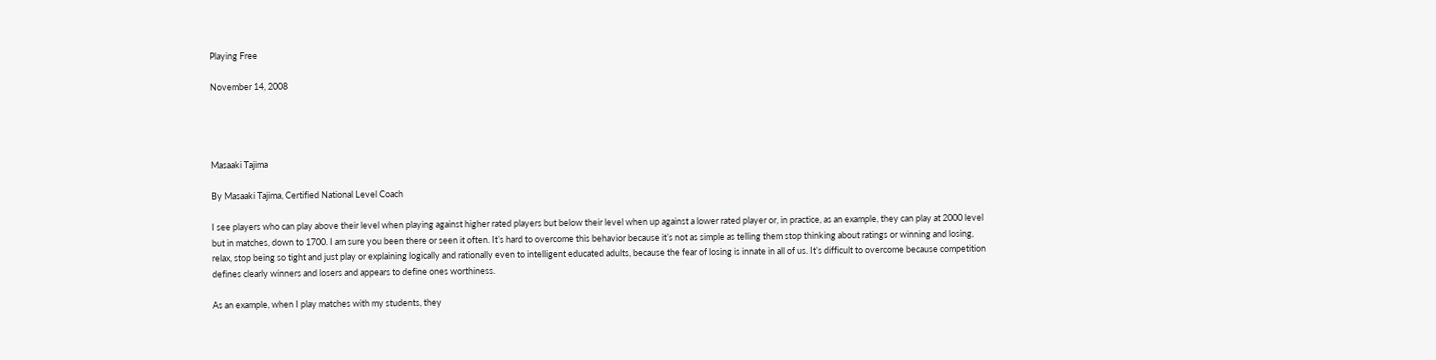Playing Free

November 14, 2008




Masaaki Tajima

By Masaaki Tajima, Certified National Level Coach

I see players who can play above their level when playing against higher rated players but below their level when up against a lower rated player or, in practice, as an example, they can play at 2000 level but in matches, down to 1700. I am sure you been there or seen it often. It’s hard to overcome this behavior because it’s not as simple as telling them stop thinking about ratings or winning and losing, relax, stop being so tight and just play or explaining logically and rationally even to intelligent educated adults, because the fear of losing is innate in all of us. It’s difficult to overcome because competition defines clearly winners and losers and appears to define ones worthiness.

As an example, when I play matches with my students, they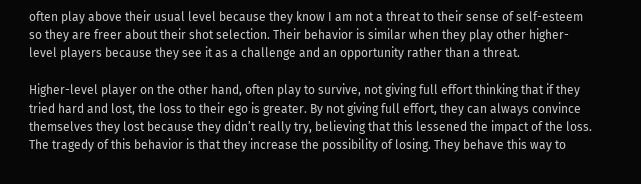often play above their usual level because they know I am not a threat to their sense of self-esteem so they are freer about their shot selection. Their behavior is similar when they play other higher- level players because they see it as a challenge and an opportunity rather than a threat.

Higher-level player on the other hand, often play to survive, not giving full effort thinking that if they tried hard and lost, the loss to their ego is greater. By not giving full effort, they can always convince themselves they lost because they didn’t really try, believing that this lessened the impact of the loss. The tragedy of this behavior is that they increase the possibility of losing. They behave this way to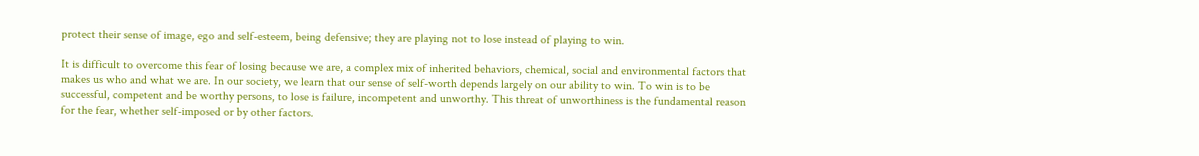protect their sense of image, ego and self-esteem, being defensive; they are playing not to lose instead of playing to win.

It is difficult to overcome this fear of losing because we are, a complex mix of inherited behaviors, chemical, social and environmental factors that makes us who and what we are. In our society, we learn that our sense of self-worth depends largely on our ability to win. To win is to be successful, competent and be worthy persons, to lose is failure, incompetent and unworthy. This threat of unworthiness is the fundamental reason for the fear, whether self-imposed or by other factors.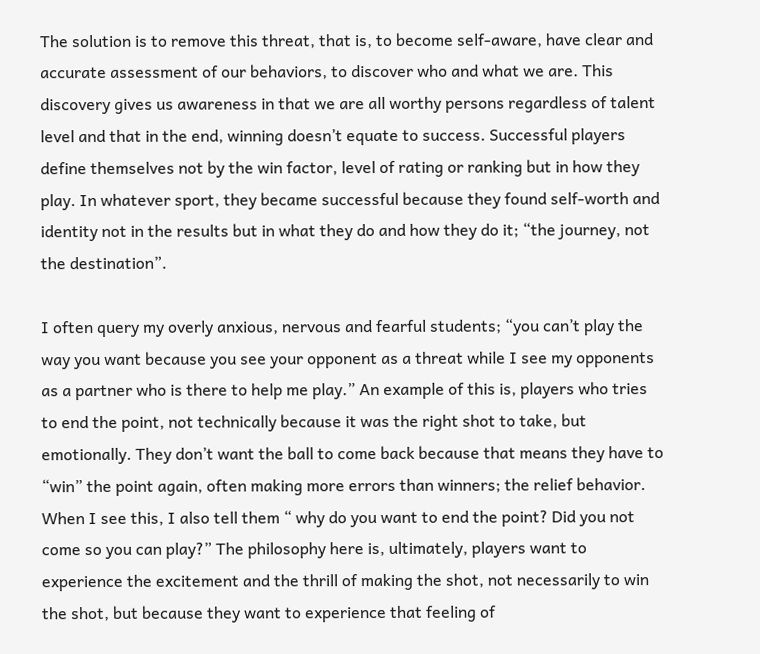The solution is to remove this threat, that is, to become self-aware, have clear and accurate assessment of our behaviors, to discover who and what we are. This discovery gives us awareness in that we are all worthy persons regardless of talent level and that in the end, winning doesn’t equate to success. Successful players define themselves not by the win factor, level of rating or ranking but in how they play. In whatever sport, they became successful because they found self-worth and identity not in the results but in what they do and how they do it; “the journey, not the destination”.

I often query my overly anxious, nervous and fearful students; “you can’t play the way you want because you see your opponent as a threat while I see my opponents as a partner who is there to help me play.” An example of this is, players who tries to end the point, not technically because it was the right shot to take, but emotionally. They don’t want the ball to come back because that means they have to “win” the point again, often making more errors than winners; the relief behavior. When I see this, I also tell them “ why do you want to end the point? Did you not come so you can play?” The philosophy here is, ultimately, players want to experience the excitement and the thrill of making the shot, not necessarily to win the shot, but because they want to experience that feeling of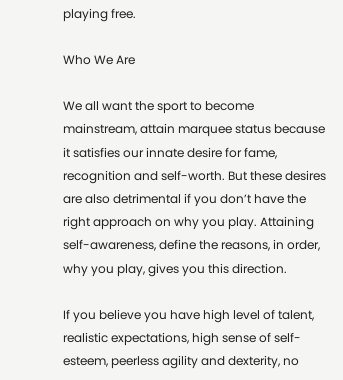playing free.

Who We Are

We all want the sport to become mainstream, attain marquee status because it satisfies our innate desire for fame, recognition and self-worth. But these desires are also detrimental if you don’t have the right approach on why you play. Attaining self-awareness, define the reasons, in order, why you play, gives you this direction.

If you believe you have high level of talent, realistic expectations, high sense of self-esteem, peerless agility and dexterity, no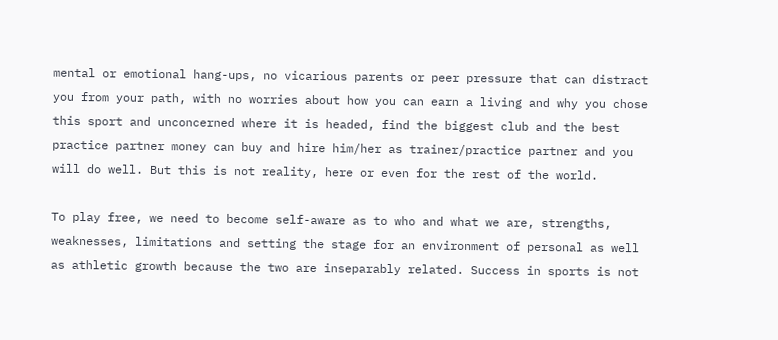mental or emotional hang-ups, no vicarious parents or peer pressure that can distract you from your path, with no worries about how you can earn a living and why you chose this sport and unconcerned where it is headed, find the biggest club and the best practice partner money can buy and hire him/her as trainer/practice partner and you will do well. But this is not reality, here or even for the rest of the world.

To play free, we need to become self-aware as to who and what we are, strengths, weaknesses, limitations and setting the stage for an environment of personal as well as athletic growth because the two are inseparably related. Success in sports is not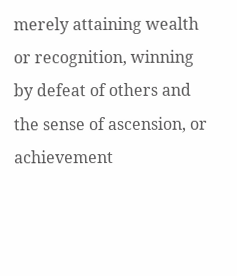merely attaining wealth or recognition, winning by defeat of others and the sense of ascension, or achievement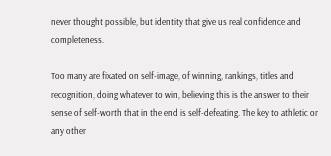never thought possible, but identity that give us real confidence and completeness.

Too many are fixated on self-image, of winning, rankings, titles and recognition, doing whatever to win, believing this is the answer to their sense of self-worth that in the end is self-defeating. The key to athletic or any other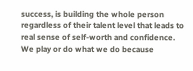success, is building the whole person regardless of their talent level that leads to real sense of self-worth and confidence. We play or do what we do because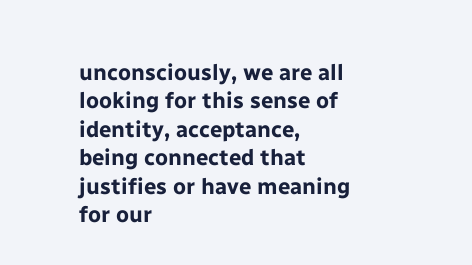unconsciously, we are all looking for this sense of identity, acceptance, being connected that justifies or have meaning for our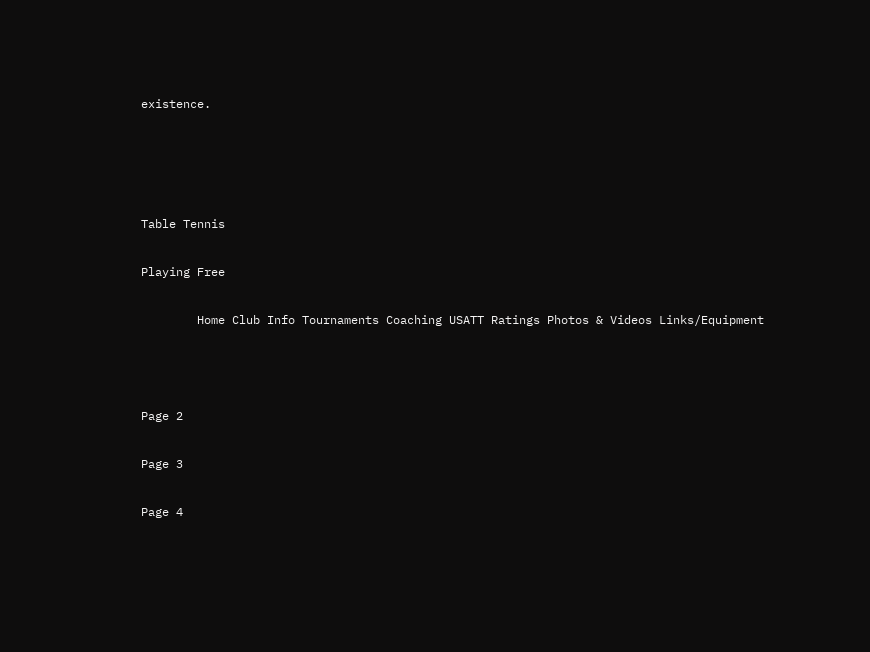existence.




Table Tennis

Playing Free

        Home Club Info Tournaments Coaching USATT Ratings Photos & Videos Links/Equipment



Page 2

Page 3

Page 4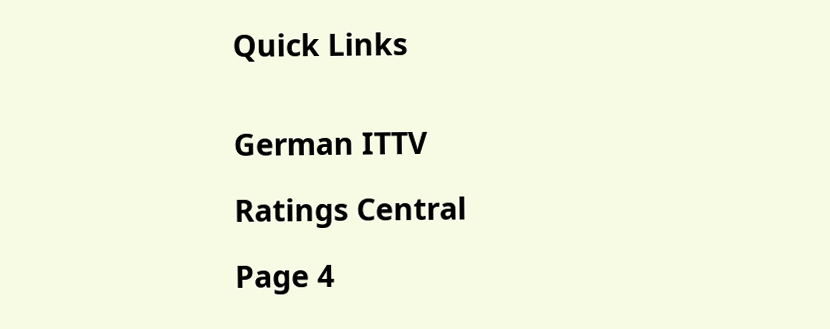Quick Links


German ITTV

Ratings Central

Page 4